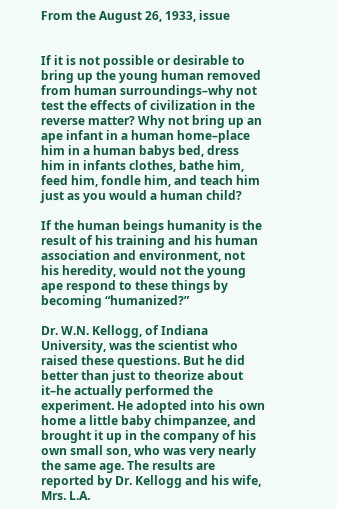From the August 26, 1933, issue


If it is not possible or desirable to bring up the young human removed from human surroundings–why not test the effects of civilization in the reverse matter? Why not bring up an ape infant in a human home–place him in a human babys bed, dress him in infants clothes, bathe him, feed him, fondle him, and teach him just as you would a human child?

If the human beings humanity is the result of his training and his human association and environment, not his heredity, would not the young ape respond to these things by becoming “humanized?”

Dr. W.N. Kellogg, of Indiana University, was the scientist who raised these questions. But he did better than just to theorize about it–he actually performed the experiment. He adopted into his own home a little baby chimpanzee, and brought it up in the company of his own small son, who was very nearly the same age. The results are reported by Dr. Kellogg and his wife, Mrs. L.A.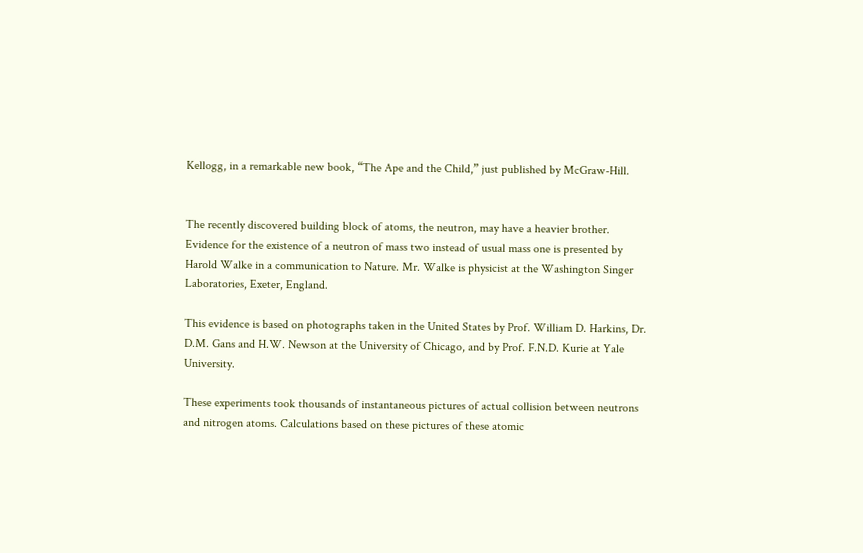Kellogg, in a remarkable new book, “The Ape and the Child,” just published by McGraw-Hill.


The recently discovered building block of atoms, the neutron, may have a heavier brother. Evidence for the existence of a neutron of mass two instead of usual mass one is presented by Harold Walke in a communication to Nature. Mr. Walke is physicist at the Washington Singer Laboratories, Exeter, England.

This evidence is based on photographs taken in the United States by Prof. William D. Harkins, Dr. D.M. Gans and H.W. Newson at the University of Chicago, and by Prof. F.N.D. Kurie at Yale University.

These experiments took thousands of instantaneous pictures of actual collision between neutrons and nitrogen atoms. Calculations based on these pictures of these atomic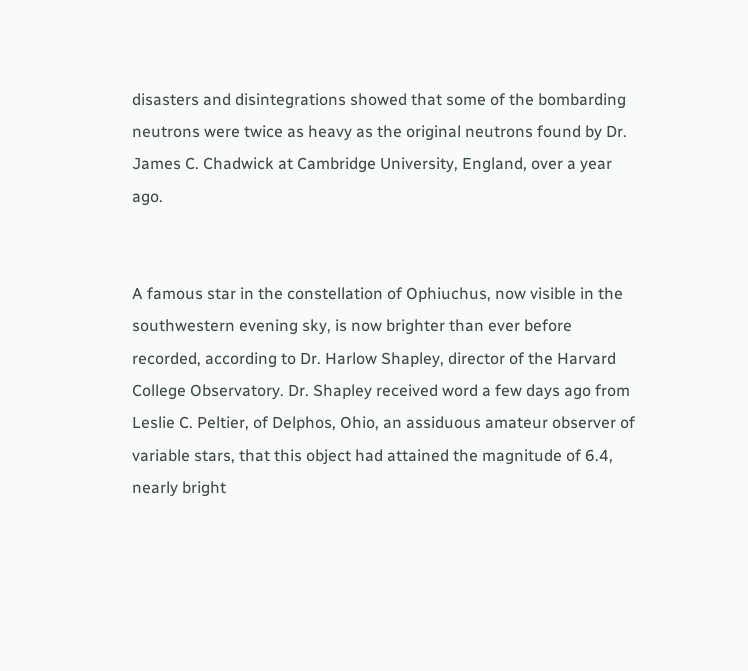disasters and disintegrations showed that some of the bombarding neutrons were twice as heavy as the original neutrons found by Dr. James C. Chadwick at Cambridge University, England, over a year ago.


A famous star in the constellation of Ophiuchus, now visible in the southwestern evening sky, is now brighter than ever before recorded, according to Dr. Harlow Shapley, director of the Harvard College Observatory. Dr. Shapley received word a few days ago from Leslie C. Peltier, of Delphos, Ohio, an assiduous amateur observer of variable stars, that this object had attained the magnitude of 6.4, nearly bright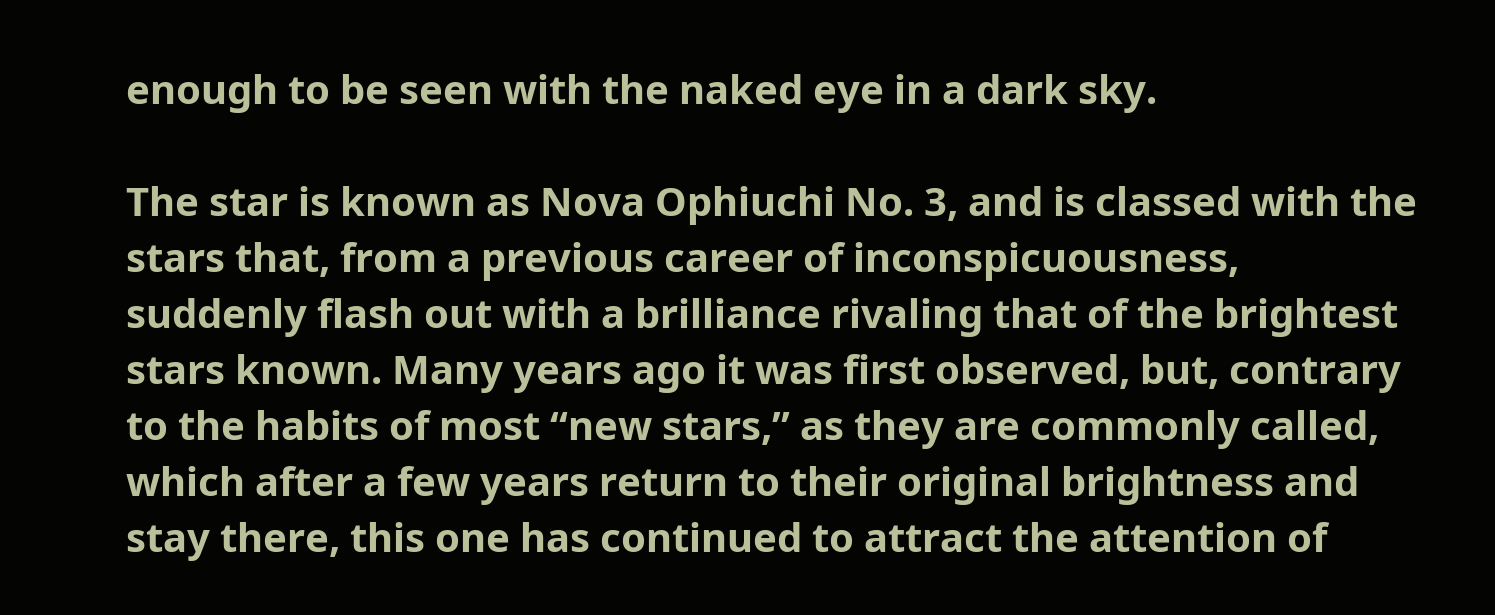enough to be seen with the naked eye in a dark sky.

The star is known as Nova Ophiuchi No. 3, and is classed with the stars that, from a previous career of inconspicuousness, suddenly flash out with a brilliance rivaling that of the brightest stars known. Many years ago it was first observed, but, contrary to the habits of most “new stars,” as they are commonly called, which after a few years return to their original brightness and stay there, this one has continued to attract the attention of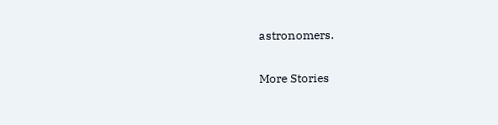astronomers.

More Stories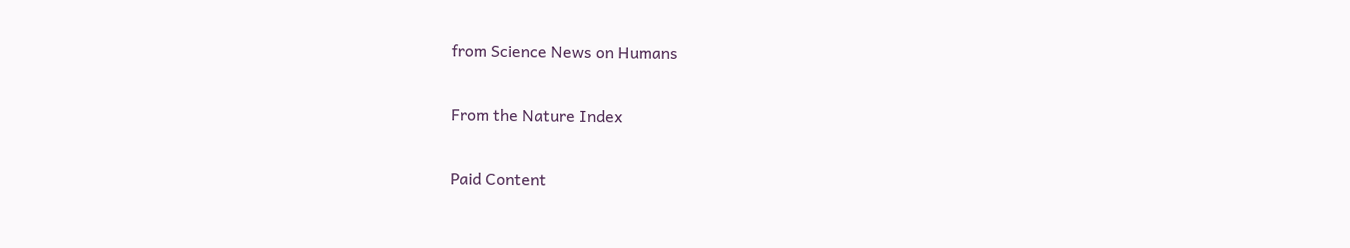from Science News on Humans

From the Nature Index

Paid Content